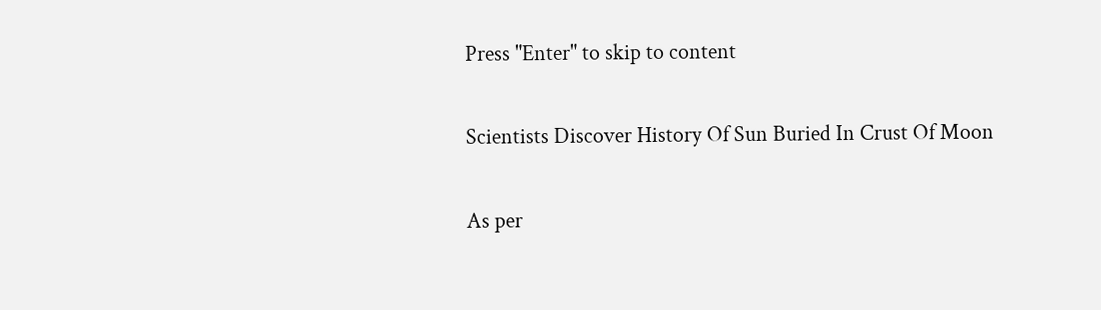Press "Enter" to skip to content

Scientists Discover History Of Sun Buried In Crust Of Moon

As per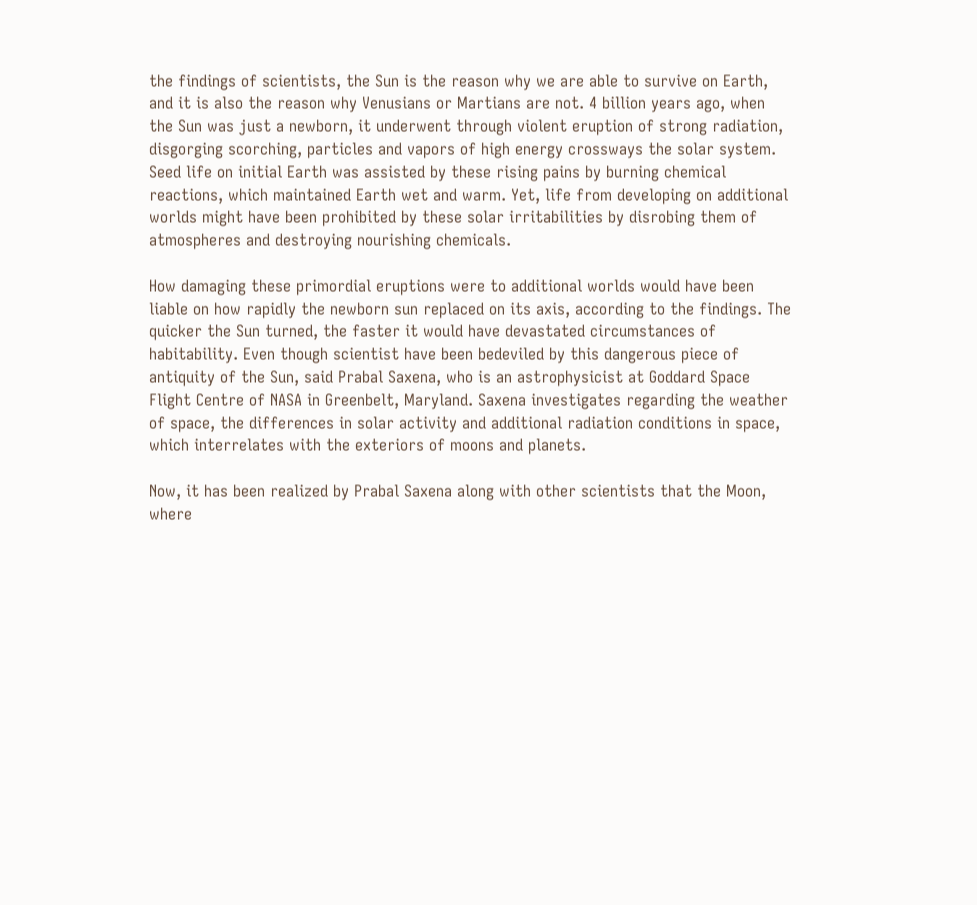the findings of scientists, the Sun is the reason why we are able to survive on Earth, and it is also the reason why Venusians or Martians are not. 4 billion years ago, when the Sun was just a newborn, it underwent through violent eruption of strong radiation, disgorging scorching, particles and vapors of high energy crossways the solar system. Seed life on initial Earth was assisted by these rising pains by burning chemical reactions, which maintained Earth wet and warm. Yet, life from developing on additional worlds might have been prohibited by these solar irritabilities by disrobing them of atmospheres and destroying nourishing chemicals.

How damaging these primordial eruptions were to additional worlds would have been liable on how rapidly the newborn sun replaced on its axis, according to the findings. The quicker the Sun turned, the faster it would have devastated circumstances of habitability. Even though scientist have been bedeviled by this dangerous piece of antiquity of the Sun, said Prabal Saxena, who is an astrophysicist at Goddard Space Flight Centre of NASA in Greenbelt, Maryland. Saxena investigates regarding the weather of space, the differences in solar activity and additional radiation conditions in space, which interrelates with the exteriors of moons and planets.

Now, it has been realized by Prabal Saxena along with other scientists that the Moon, where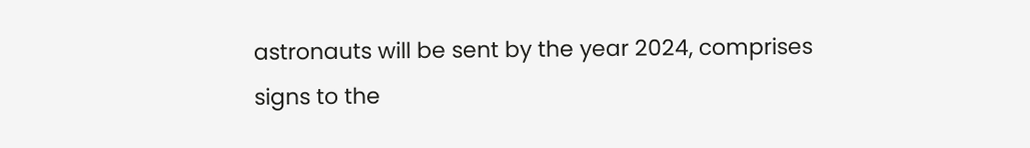astronauts will be sent by the year 2024, comprises signs to the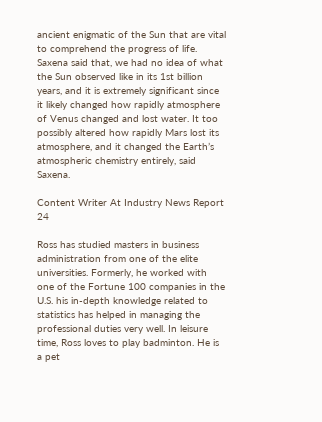ancient enigmatic of the Sun that are vital to comprehend the progress of life. Saxena said that, we had no idea of what the Sun observed like in its 1st billion years, and it is extremely significant since it likely changed how rapidly atmosphere of Venus changed and lost water. It too possibly altered how rapidly Mars lost its atmosphere, and it changed the Earth’s atmospheric chemistry entirely, said Saxena.

Content Writer At Industry News Report 24

Ross has studied masters in business administration from one of the elite universities. Formerly, he worked with one of the Fortune 100 companies in the U.S. his in-depth knowledge related to statistics has helped in managing the professional duties very well. In leisure time, Ross loves to play badminton. He is a pet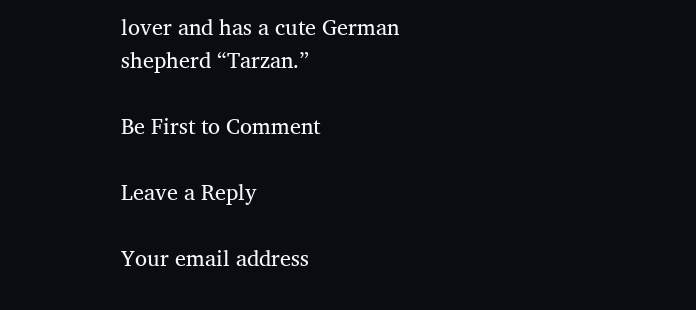lover and has a cute German shepherd “Tarzan.”

Be First to Comment

Leave a Reply

Your email address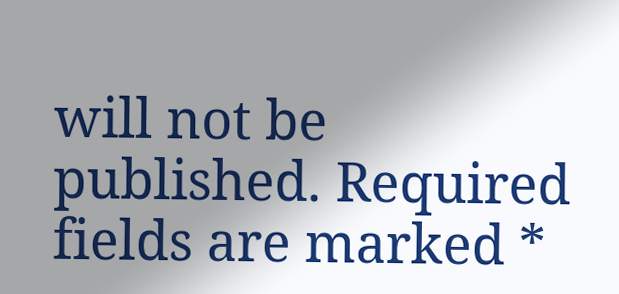will not be published. Required fields are marked *